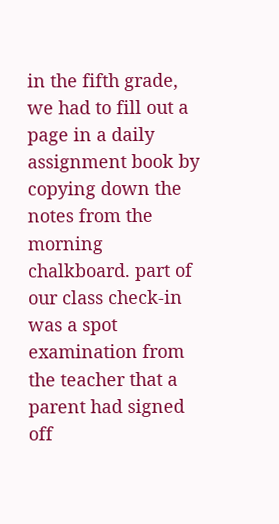in the fifth grade, we had to fill out a page in a daily assignment book by copying down the notes from the morning chalkboard. part of our class check-in was a spot examination from the teacher that a parent had signed off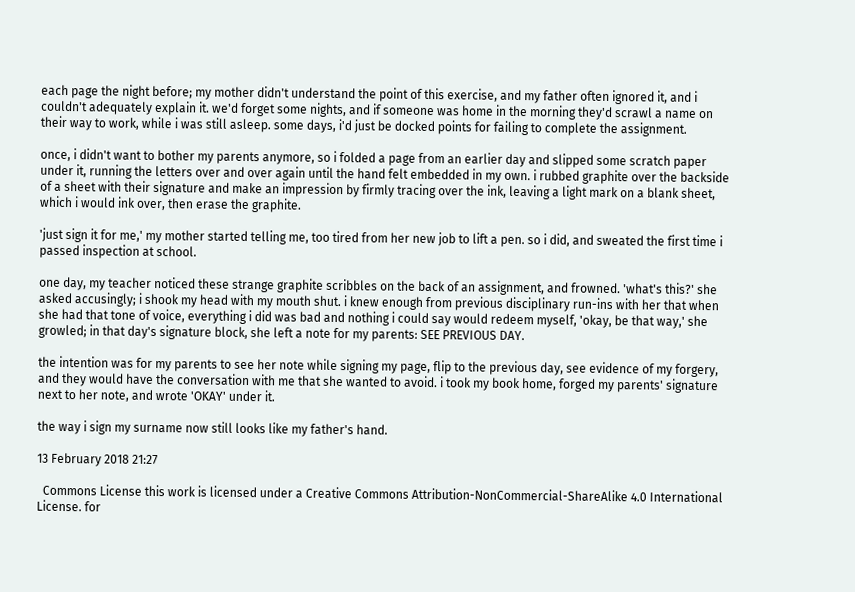each page the night before; my mother didn't understand the point of this exercise, and my father often ignored it, and i couldn't adequately explain it. we'd forget some nights, and if someone was home in the morning they'd scrawl a name on their way to work, while i was still asleep. some days, i'd just be docked points for failing to complete the assignment.

once, i didn't want to bother my parents anymore, so i folded a page from an earlier day and slipped some scratch paper under it, running the letters over and over again until the hand felt embedded in my own. i rubbed graphite over the backside of a sheet with their signature and make an impression by firmly tracing over the ink, leaving a light mark on a blank sheet, which i would ink over, then erase the graphite.

'just sign it for me,' my mother started telling me, too tired from her new job to lift a pen. so i did, and sweated the first time i passed inspection at school.

one day, my teacher noticed these strange graphite scribbles on the back of an assignment, and frowned. 'what's this?' she asked accusingly; i shook my head with my mouth shut. i knew enough from previous disciplinary run-ins with her that when she had that tone of voice, everything i did was bad and nothing i could say would redeem myself, 'okay, be that way,' she growled; in that day's signature block, she left a note for my parents: SEE PREVIOUS DAY.

the intention was for my parents to see her note while signing my page, flip to the previous day, see evidence of my forgery, and they would have the conversation with me that she wanted to avoid. i took my book home, forged my parents' signature next to her note, and wrote 'OKAY' under it.

the way i sign my surname now still looks like my father's hand.

13 February 2018 21:27

  Commons License this work is licensed under a Creative Commons Attribution-NonCommercial-ShareAlike 4.0 International License. for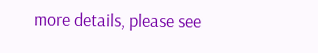more details, please see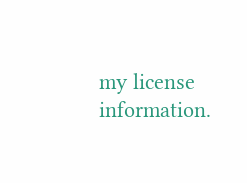my license information.